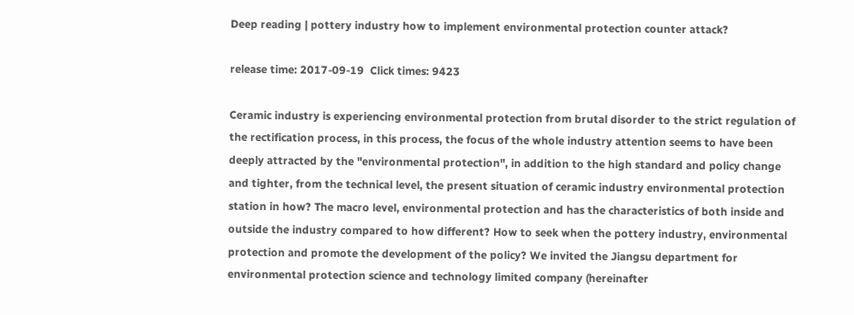Deep reading | pottery industry how to implement environmental protection counter attack?

release time: 2017-09-19  Click times: 9423

Ceramic industry is experiencing environmental protection from brutal disorder to the strict regulation of the rectification process, in this process, the focus of the whole industry attention seems to have been deeply attracted by the "environmental protection", in addition to the high standard and policy change and tighter, from the technical level, the present situation of ceramic industry environmental protection station in how? The macro level, environmental protection and has the characteristics of both inside and outside the industry compared to how different? How to seek when the pottery industry, environmental protection and promote the development of the policy? We invited the Jiangsu department for environmental protection science and technology limited company (hereinafter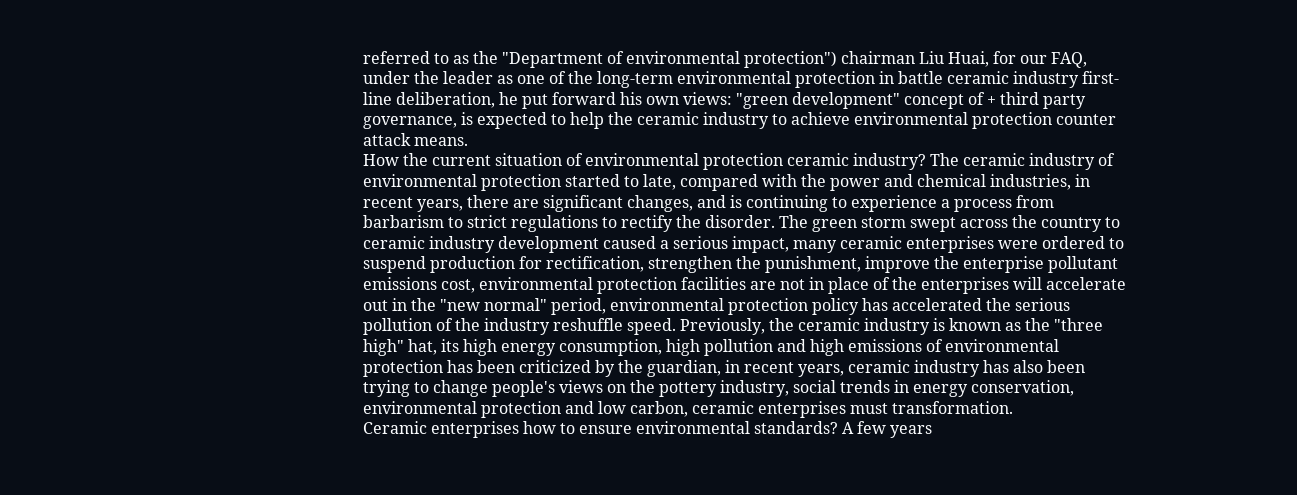referred to as the "Department of environmental protection") chairman Liu Huai, for our FAQ, under the leader as one of the long-term environmental protection in battle ceramic industry first-line deliberation, he put forward his own views: "green development" concept of + third party governance, is expected to help the ceramic industry to achieve environmental protection counter attack means.
How the current situation of environmental protection ceramic industry? The ceramic industry of environmental protection started to late, compared with the power and chemical industries, in recent years, there are significant changes, and is continuing to experience a process from barbarism to strict regulations to rectify the disorder. The green storm swept across the country to ceramic industry development caused a serious impact, many ceramic enterprises were ordered to suspend production for rectification, strengthen the punishment, improve the enterprise pollutant emissions cost, environmental protection facilities are not in place of the enterprises will accelerate out in the "new normal" period, environmental protection policy has accelerated the serious pollution of the industry reshuffle speed. Previously, the ceramic industry is known as the "three high" hat, its high energy consumption, high pollution and high emissions of environmental protection has been criticized by the guardian, in recent years, ceramic industry has also been trying to change people's views on the pottery industry, social trends in energy conservation, environmental protection and low carbon, ceramic enterprises must transformation.
Ceramic enterprises how to ensure environmental standards? A few years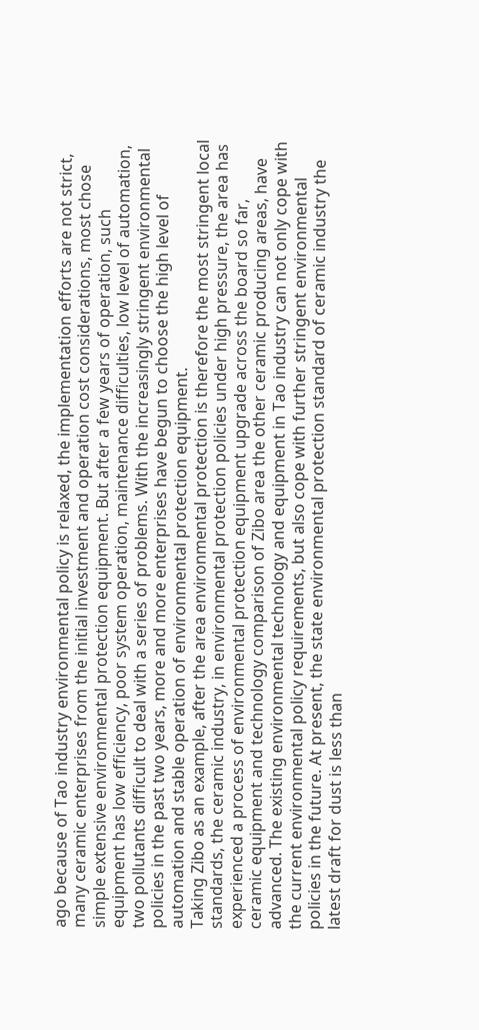ago because of Tao industry environmental policy is relaxed, the implementation efforts are not strict, many ceramic enterprises from the initial investment and operation cost considerations, most chose simple extensive environmental protection equipment. But after a few years of operation, such equipment has low efficiency, poor system operation, maintenance difficulties, low level of automation, two pollutants difficult to deal with a series of problems. With the increasingly stringent environmental policies in the past two years, more and more enterprises have begun to choose the high level of automation and stable operation of environmental protection equipment.
Taking Zibo as an example, after the area environmental protection is therefore the most stringent local standards, the ceramic industry, in environmental protection policies under high pressure, the area has experienced a process of environmental protection equipment upgrade across the board so far, ceramic equipment and technology comparison of Zibo area the other ceramic producing areas, have advanced. The existing environmental technology and equipment in Tao industry can not only cope with the current environmental policy requirements, but also cope with further stringent environmental policies in the future. At present, the state environmental protection standard of ceramic industry the latest draft for dust is less than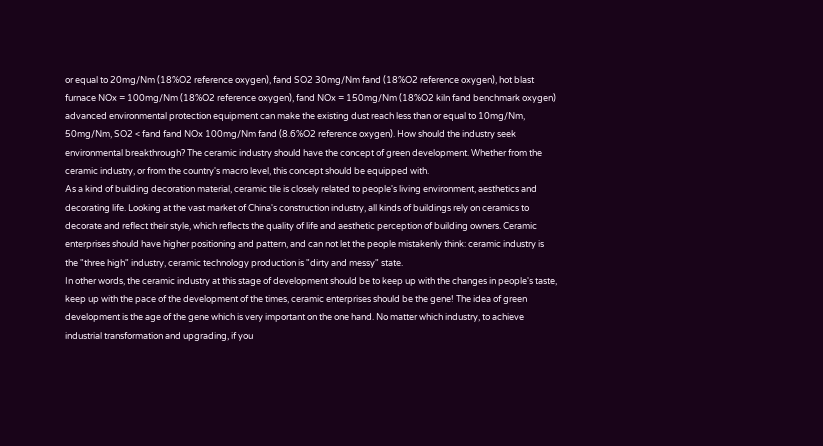or equal to 20mg/Nm (18%O2 reference oxygen), fand SO2 30mg/Nm fand (18%O2 reference oxygen), hot blast furnace NOx = 100mg/Nm (18%O2 reference oxygen), fand NOx = 150mg/Nm (18%O2 kiln fand benchmark oxygen) advanced environmental protection equipment can make the existing dust reach less than or equal to 10mg/Nm, 50mg/Nm, SO2 < fand fand NOx 100mg/Nm fand (8.6%O2 reference oxygen). How should the industry seek environmental breakthrough? The ceramic industry should have the concept of green development. Whether from the ceramic industry, or from the country's macro level, this concept should be equipped with.
As a kind of building decoration material, ceramic tile is closely related to people's living environment, aesthetics and decorating life. Looking at the vast market of China's construction industry, all kinds of buildings rely on ceramics to decorate and reflect their style, which reflects the quality of life and aesthetic perception of building owners. Ceramic enterprises should have higher positioning and pattern, and can not let the people mistakenly think: ceramic industry is the "three high" industry, ceramic technology production is "dirty and messy" state.
In other words, the ceramic industry at this stage of development should be to keep up with the changes in people's taste, keep up with the pace of the development of the times, ceramic enterprises should be the gene! The idea of green development is the age of the gene which is very important on the one hand. No matter which industry, to achieve industrial transformation and upgrading, if you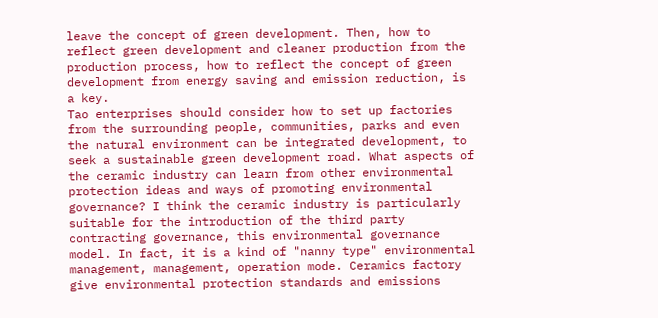leave the concept of green development. Then, how to reflect green development and cleaner production from the production process, how to reflect the concept of green development from energy saving and emission reduction, is a key.
Tao enterprises should consider how to set up factories from the surrounding people, communities, parks and even the natural environment can be integrated development, to seek a sustainable green development road. What aspects of the ceramic industry can learn from other environmental protection ideas and ways of promoting environmental governance? I think the ceramic industry is particularly suitable for the introduction of the third party contracting governance, this environmental governance model. In fact, it is a kind of "nanny type" environmental management, management, operation mode. Ceramics factory give environmental protection standards and emissions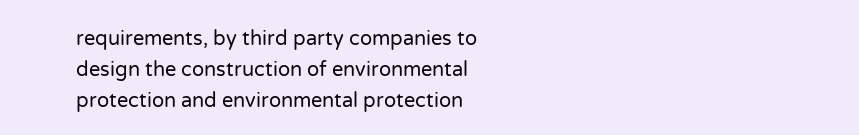requirements, by third party companies to design the construction of environmental protection and environmental protection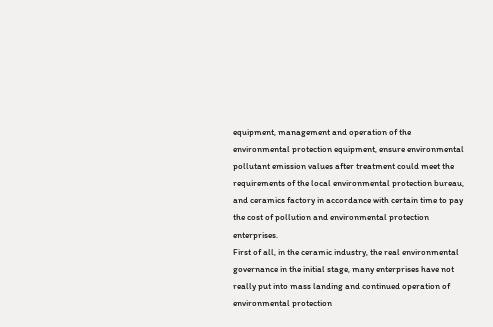equipment, management and operation of the environmental protection equipment, ensure environmental pollutant emission values after treatment could meet the requirements of the local environmental protection bureau, and ceramics factory in accordance with certain time to pay the cost of pollution and environmental protection enterprises.
First of all, in the ceramic industry, the real environmental governance in the initial stage, many enterprises have not really put into mass landing and continued operation of environmental protection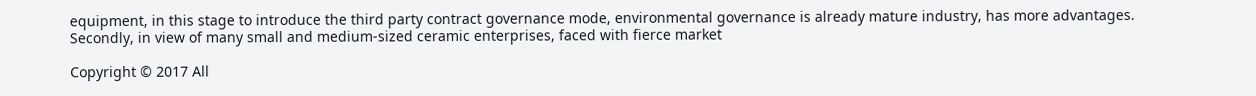equipment, in this stage to introduce the third party contract governance mode, environmental governance is already mature industry, has more advantages.
Secondly, in view of many small and medium-sized ceramic enterprises, faced with fierce market

Copyright © 2017 All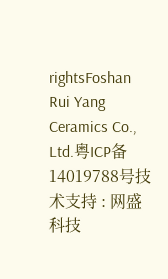rightsFoshan Rui Yang Ceramics Co., Ltd.粤ICP备14019788号技术支持 : 网盛科技